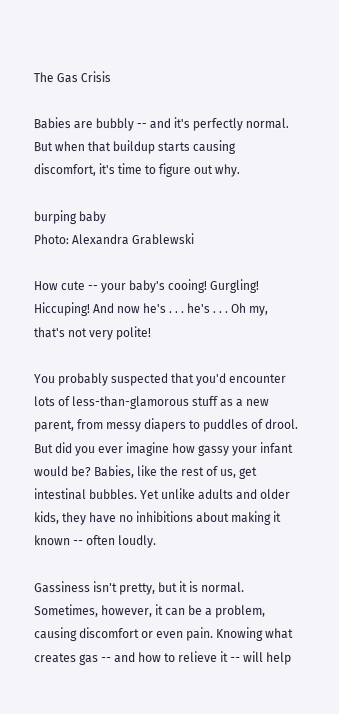The Gas Crisis

Babies are bubbly -- and it's perfectly normal. But when that buildup starts causing discomfort, it's time to figure out why.

burping baby
Photo: Alexandra Grablewski

How cute -- your baby's cooing! Gurgling! Hiccuping! And now he's . . . he's . . . Oh my, that's not very polite!

You probably suspected that you'd encounter lots of less-than-glamorous stuff as a new parent, from messy diapers to puddles of drool. But did you ever imagine how gassy your infant would be? Babies, like the rest of us, get intestinal bubbles. Yet unlike adults and older kids, they have no inhibitions about making it known -- often loudly.

Gassiness isn't pretty, but it is normal. Sometimes, however, it can be a problem, causing discomfort or even pain. Knowing what creates gas -- and how to relieve it -- will help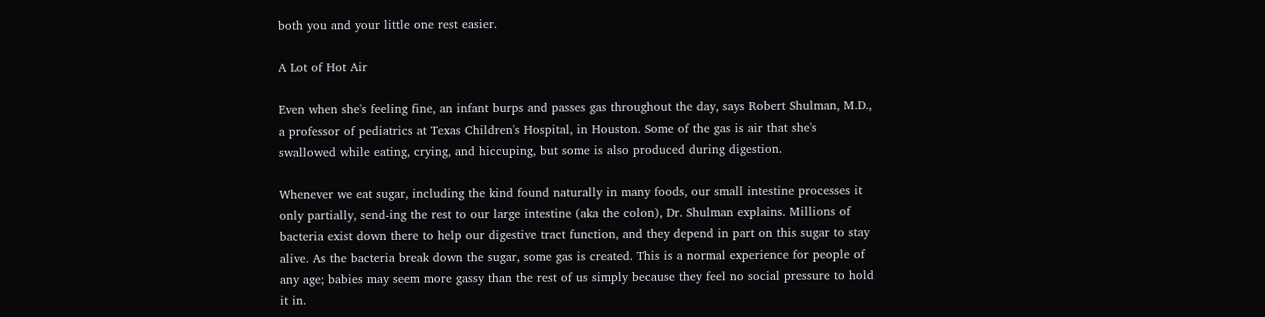both you and your little one rest easier.

A Lot of Hot Air

Even when she's feeling fine, an infant burps and passes gas throughout the day, says Robert Shulman, M.D., a professor of pediatrics at Texas Children's Hospital, in Houston. Some of the gas is air that she's swallowed while eating, crying, and hiccuping, but some is also produced during digestion.

Whenever we eat sugar, including the kind found naturally in many foods, our small intestine processes it only partially, send-ing the rest to our large intestine (aka the colon), Dr. Shulman explains. Millions of bacteria exist down there to help our digestive tract function, and they depend in part on this sugar to stay alive. As the bacteria break down the sugar, some gas is created. This is a normal experience for people of any age; babies may seem more gassy than the rest of us simply because they feel no social pressure to hold it in.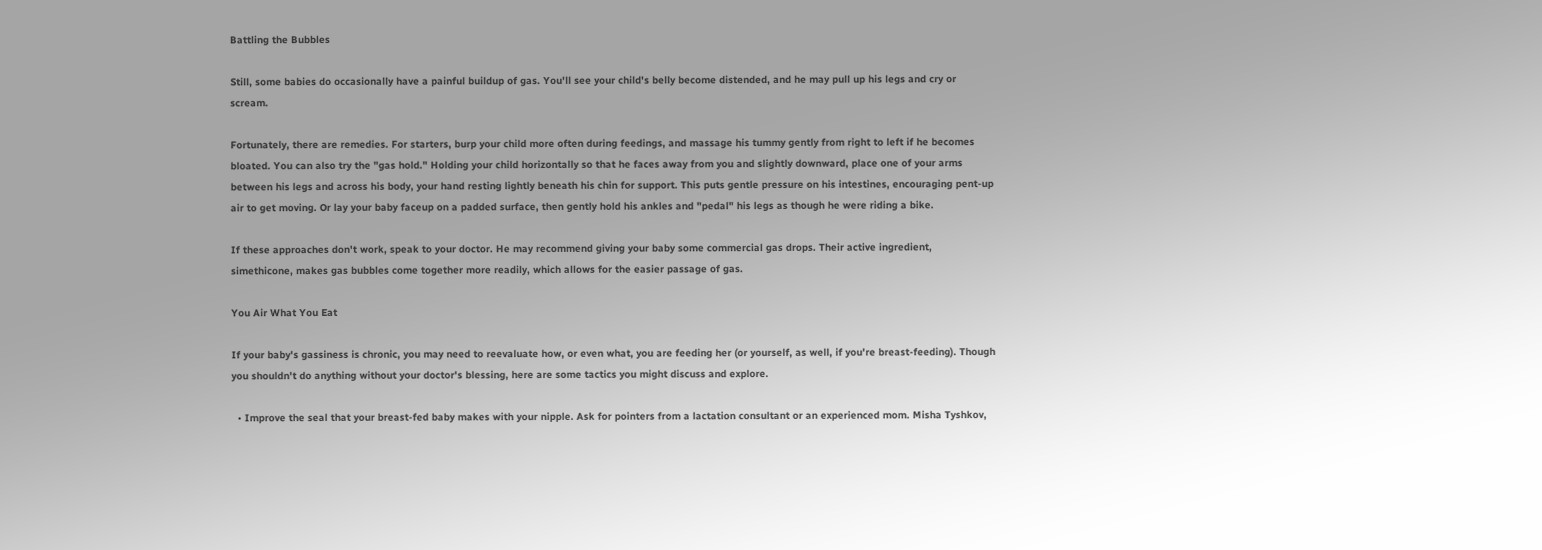Battling the Bubbles

Still, some babies do occasionally have a painful buildup of gas. You'll see your child's belly become distended, and he may pull up his legs and cry or scream.

Fortunately, there are remedies. For starters, burp your child more often during feedings, and massage his tummy gently from right to left if he becomes bloated. You can also try the "gas hold." Holding your child horizontally so that he faces away from you and slightly downward, place one of your arms between his legs and across his body, your hand resting lightly beneath his chin for support. This puts gentle pressure on his intestines, encouraging pent-up air to get moving. Or lay your baby faceup on a padded surface, then gently hold his ankles and "pedal" his legs as though he were riding a bike.

If these approaches don't work, speak to your doctor. He may recommend giving your baby some commercial gas drops. Their active ingredient, simethicone, makes gas bubbles come together more readily, which allows for the easier passage of gas.

You Air What You Eat

If your baby's gassiness is chronic, you may need to reevaluate how, or even what, you are feeding her (or yourself, as well, if you're breast-feeding). Though you shouldn't do anything without your doctor's blessing, here are some tactics you might discuss and explore.

  • Improve the seal that your breast-fed baby makes with your nipple. Ask for pointers from a lactation consultant or an experienced mom. Misha Tyshkov,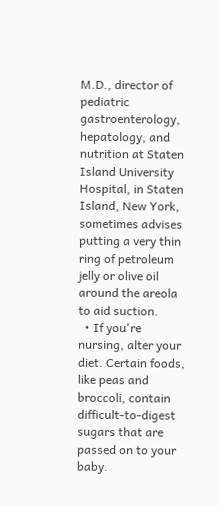M.D., director of pediatric gastroenterology, hepatology, and nutrition at Staten Island University Hospital, in Staten Island, New York, sometimes advises putting a very thin ring of petroleum jelly or olive oil around the areola to aid suction.
  • If you're nursing, alter your diet. Certain foods, like peas and broccoli, contain difficult-to-digest sugars that are passed on to your baby.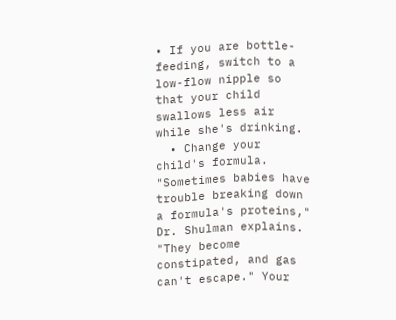• If you are bottle-feeding, switch to a low-flow nipple so that your child swallows less air while she's drinking.
  • Change your child's formula. "Sometimes babies have trouble breaking down a formula's proteins," Dr. Shulman explains. "They become constipated, and gas can't escape." Your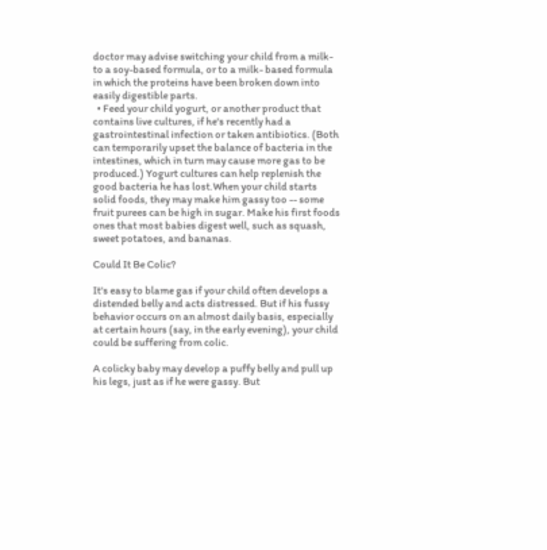doctor may advise switching your child from a milk- to a soy-based formula, or to a milk- based formula in which the proteins have been broken down into easily digestible parts.
  • Feed your child yogurt, or another product that contains live cultures, if he's recently had a gastrointestinal infection or taken antibiotics. (Both can temporarily upset the balance of bacteria in the intestines, which in turn may cause more gas to be produced.) Yogurt cultures can help replenish the good bacteria he has lost.When your child starts solid foods, they may make him gassy too -- some fruit purees can be high in sugar. Make his first foods ones that most babies digest well, such as squash, sweet potatoes, and bananas.

Could It Be Colic?

It's easy to blame gas if your child often develops a distended belly and acts distressed. But if his fussy behavior occurs on an almost daily basis, especially at certain hours (say, in the early evening), your child could be suffering from colic.

A colicky baby may develop a puffy belly and pull up his legs, just as if he were gassy. But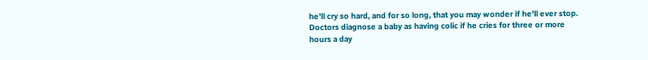he'll cry so hard, and for so long, that you may wonder if he'll ever stop. Doctors diagnose a baby as having colic if he cries for three or more hours a day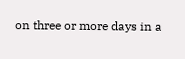on three or more days in a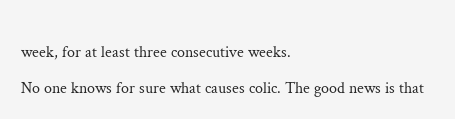week, for at least three consecutive weeks.

No one knows for sure what causes colic. The good news is that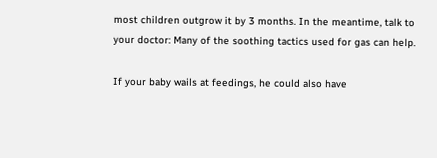most children outgrow it by 3 months. In the meantime, talk to your doctor: Many of the soothing tactics used for gas can help.

If your baby wails at feedings, he could also have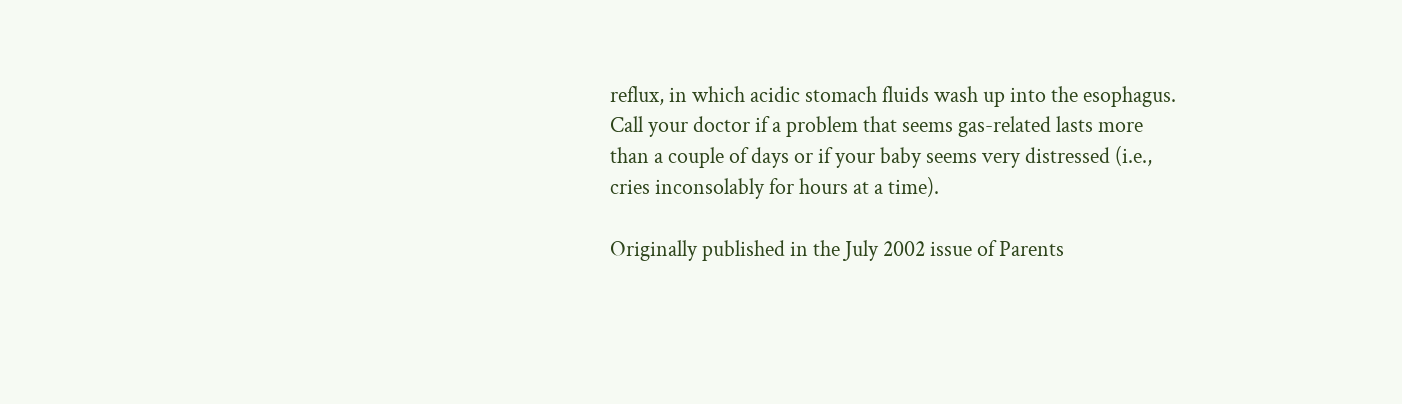reflux, in which acidic stomach fluids wash up into the esophagus. Call your doctor if a problem that seems gas-related lasts more than a couple of days or if your baby seems very distressed (i.e., cries inconsolably for hours at a time).

Originally published in the July 2002 issue of Parents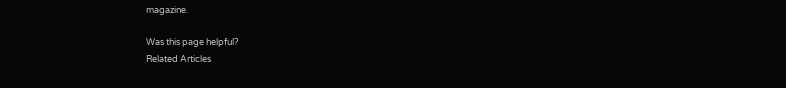magazine.

Was this page helpful?
Related Articles